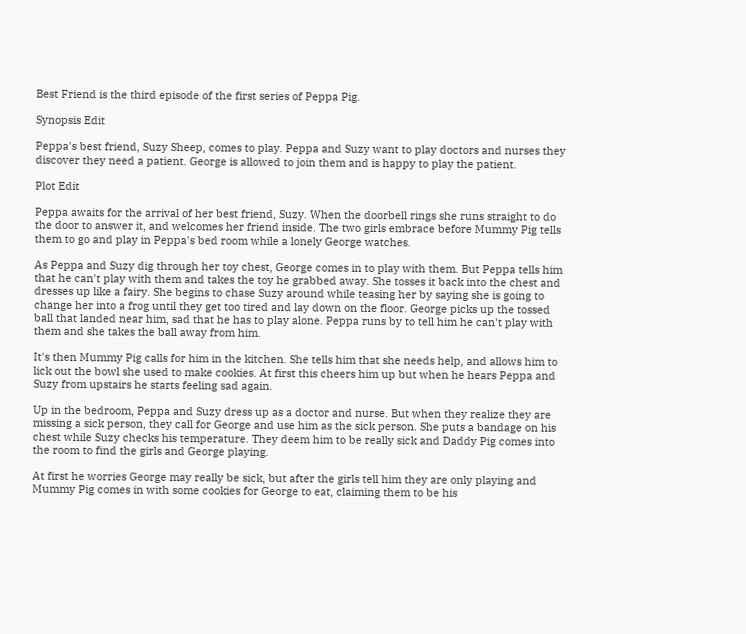Best Friend is the third episode of the first series of Peppa Pig.

Synopsis Edit

Peppa's best friend, Suzy Sheep, comes to play. Peppa and Suzy want to play doctors and nurses they discover they need a patient. George is allowed to join them and is happy to play the patient.

Plot Edit

Peppa awaits for the arrival of her best friend, Suzy. When the doorbell rings she runs straight to do the door to answer it, and welcomes her friend inside. The two girls embrace before Mummy Pig tells them to go and play in Peppa's bed room while a lonely George watches.

As Peppa and Suzy dig through her toy chest, George comes in to play with them. But Peppa tells him that he can't play with them and takes the toy he grabbed away. She tosses it back into the chest and dresses up like a fairy. She begins to chase Suzy around while teasing her by saying she is going to change her into a frog until they get too tired and lay down on the floor. George picks up the tossed ball that landed near him, sad that he has to play alone. Peppa runs by to tell him he can't play with them and she takes the ball away from him.

It's then Mummy Pig calls for him in the kitchen. She tells him that she needs help, and allows him to lick out the bowl she used to make cookies. At first this cheers him up but when he hears Peppa and Suzy from upstairs he starts feeling sad again.

Up in the bedroom, Peppa and Suzy dress up as a doctor and nurse. But when they realize they are missing a sick person, they call for George and use him as the sick person. She puts a bandage on his chest while Suzy checks his temperature. They deem him to be really sick and Daddy Pig comes into the room to find the girls and George playing.

At first he worries George may really be sick, but after the girls tell him they are only playing and Mummy Pig comes in with some cookies for George to eat, claiming them to be his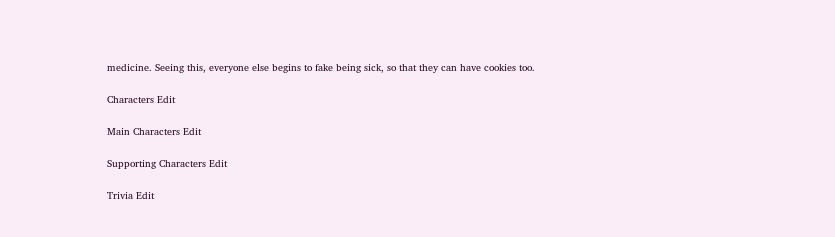medicine. Seeing this, everyone else begins to fake being sick, so that they can have cookies too.

Characters Edit

Main Characters Edit

Supporting Characters Edit

Trivia Edit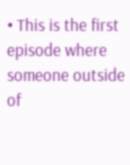• This is the first episode where someone outside of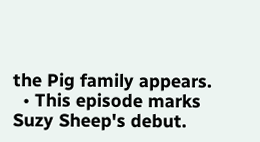the Pig family appears.
  • This episode marks Suzy Sheep's debut.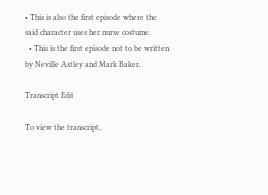• This is also the first episode where the said character uses her nurse costume.
  • This is the first episode not to be written by Neville Astley and Mark Baker.

Transcript Edit

To view the transcript,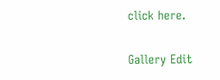click here.

Gallery Edit